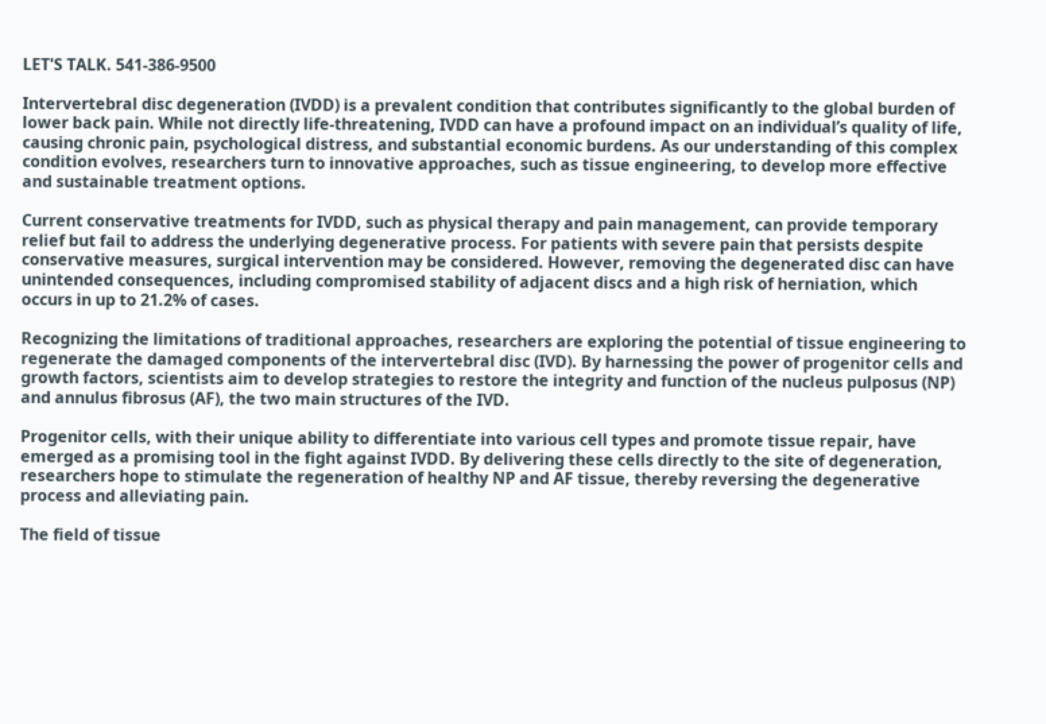LET'S TALK. 541-386-9500

Intervertebral disc degeneration (IVDD) is a prevalent condition that contributes significantly to the global burden of lower back pain. While not directly life-threatening, IVDD can have a profound impact on an individual’s quality of life, causing chronic pain, psychological distress, and substantial economic burdens. As our understanding of this complex condition evolves, researchers turn to innovative approaches, such as tissue engineering, to develop more effective and sustainable treatment options.

Current conservative treatments for IVDD, such as physical therapy and pain management, can provide temporary relief but fail to address the underlying degenerative process. For patients with severe pain that persists despite conservative measures, surgical intervention may be considered. However, removing the degenerated disc can have unintended consequences, including compromised stability of adjacent discs and a high risk of herniation, which occurs in up to 21.2% of cases.

Recognizing the limitations of traditional approaches, researchers are exploring the potential of tissue engineering to regenerate the damaged components of the intervertebral disc (IVD). By harnessing the power of progenitor cells and growth factors, scientists aim to develop strategies to restore the integrity and function of the nucleus pulposus (NP) and annulus fibrosus (AF), the two main structures of the IVD.

Progenitor cells, with their unique ability to differentiate into various cell types and promote tissue repair, have emerged as a promising tool in the fight against IVDD. By delivering these cells directly to the site of degeneration, researchers hope to stimulate the regeneration of healthy NP and AF tissue, thereby reversing the degenerative process and alleviating pain.

The field of tissue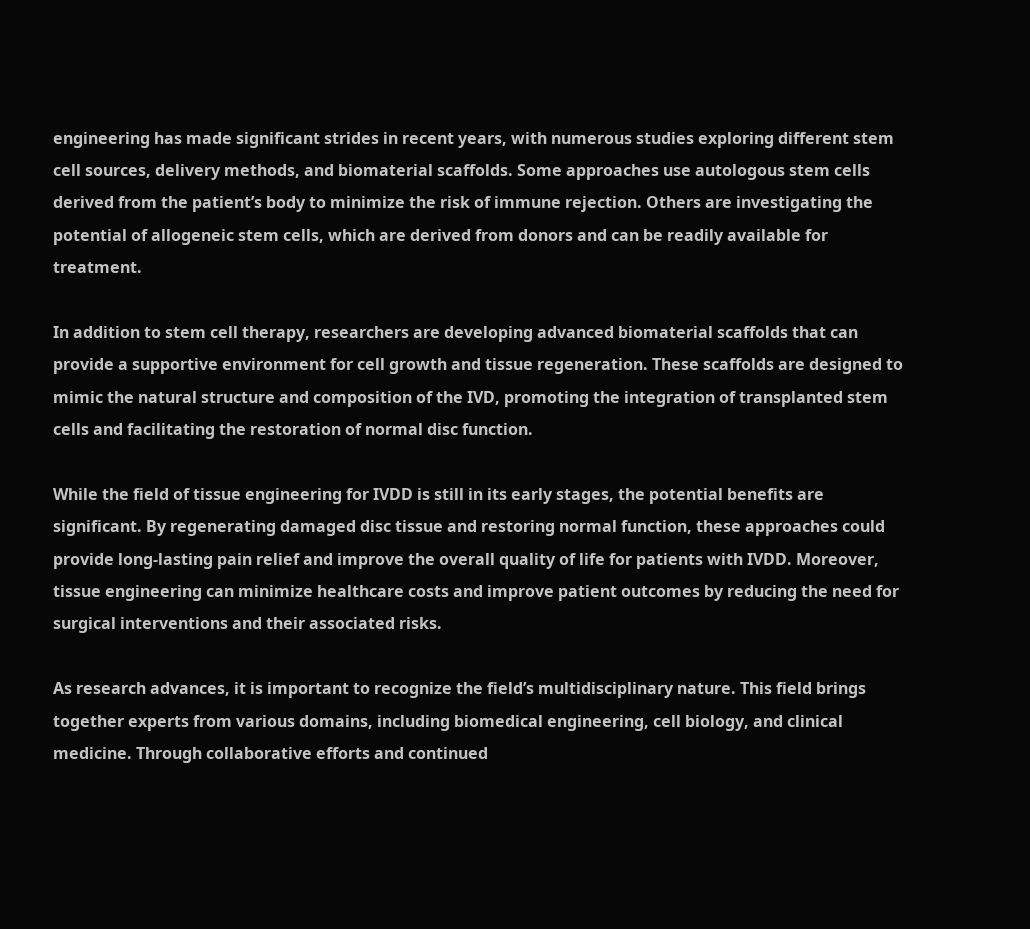engineering has made significant strides in recent years, with numerous studies exploring different stem cell sources, delivery methods, and biomaterial scaffolds. Some approaches use autologous stem cells derived from the patient’s body to minimize the risk of immune rejection. Others are investigating the potential of allogeneic stem cells, which are derived from donors and can be readily available for treatment.

In addition to stem cell therapy, researchers are developing advanced biomaterial scaffolds that can provide a supportive environment for cell growth and tissue regeneration. These scaffolds are designed to mimic the natural structure and composition of the IVD, promoting the integration of transplanted stem cells and facilitating the restoration of normal disc function.

While the field of tissue engineering for IVDD is still in its early stages, the potential benefits are significant. By regenerating damaged disc tissue and restoring normal function, these approaches could provide long-lasting pain relief and improve the overall quality of life for patients with IVDD. Moreover, tissue engineering can minimize healthcare costs and improve patient outcomes by reducing the need for surgical interventions and their associated risks.

As research advances, it is important to recognize the field’s multidisciplinary nature. This field brings together experts from various domains, including biomedical engineering, cell biology, and clinical medicine. Through collaborative efforts and continued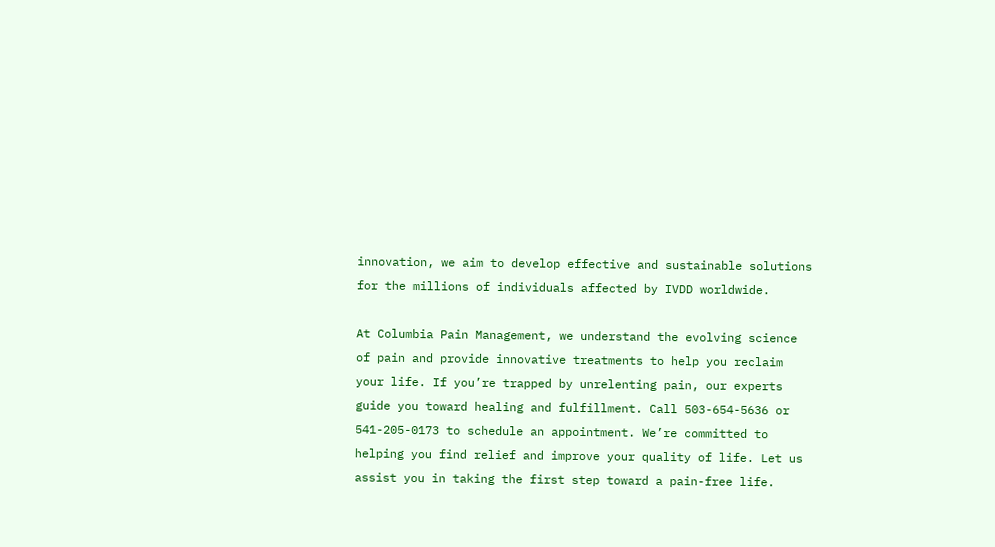innovation, we aim to develop effective and sustainable solutions for the millions of individuals affected by IVDD worldwide.

At Columbia Pain Management, we understand the evolving science of pain and provide innovative treatments to help you reclaim your life. If you’re trapped by unrelenting pain, our experts guide you toward healing and fulfillment. Call 503-654-5636 or 541-205-0173 to schedule an appointment. We’re committed to helping you find relief and improve your quality of life. Let us assist you in taking the first step toward a pain-free life.